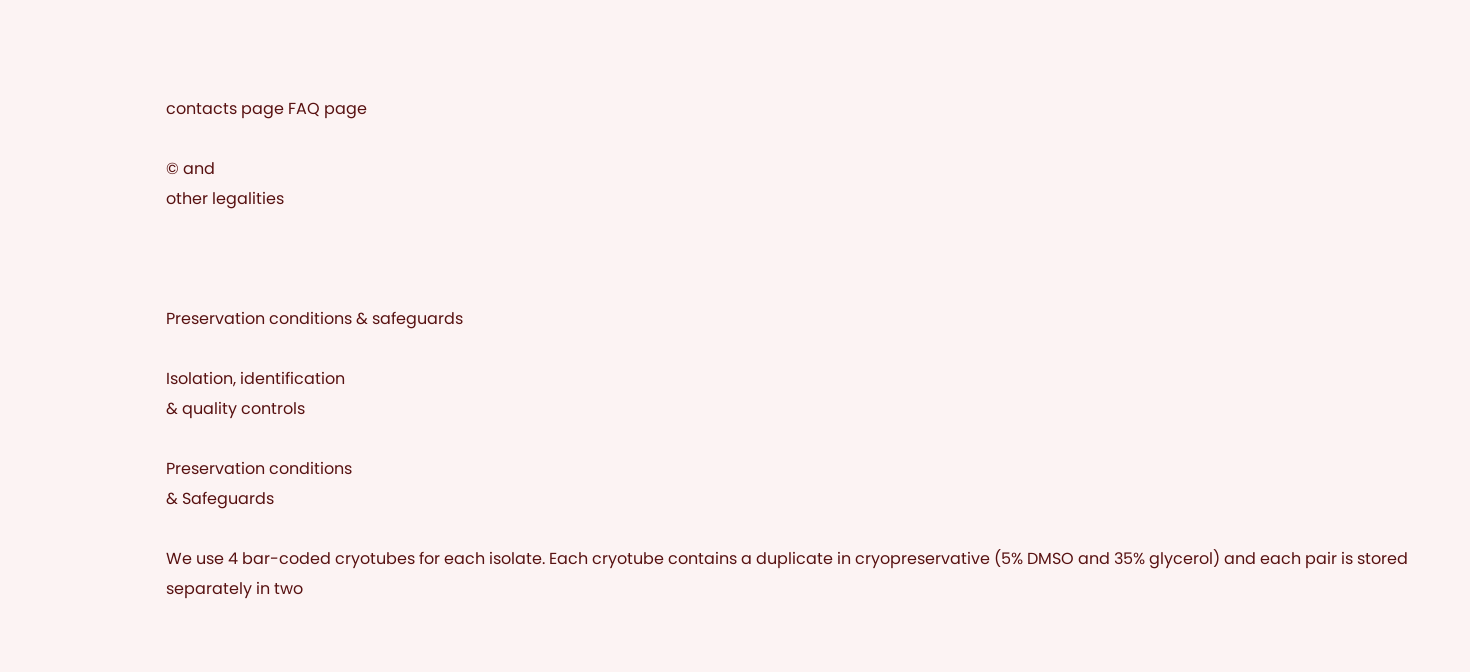contacts page FAQ page

© and
other legalities



Preservation conditions & safeguards

Isolation, identification
& quality controls

Preservation conditions
& Safeguards

We use 4 bar-coded cryotubes for each isolate. Each cryotube contains a duplicate in cryopreservative (5% DMSO and 35% glycerol) and each pair is stored separately in two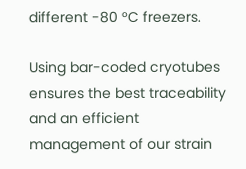different -80 °C freezers.

Using bar-coded cryotubes ensures the best traceability and an efficient management of our strain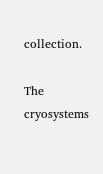collection.

The cryosystems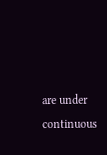are under continuous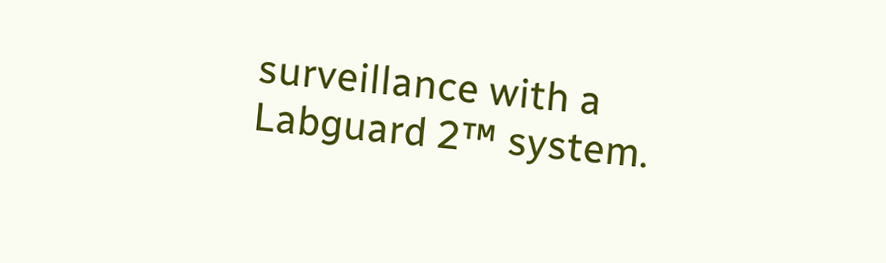surveillance with a Labguard 2™ system.